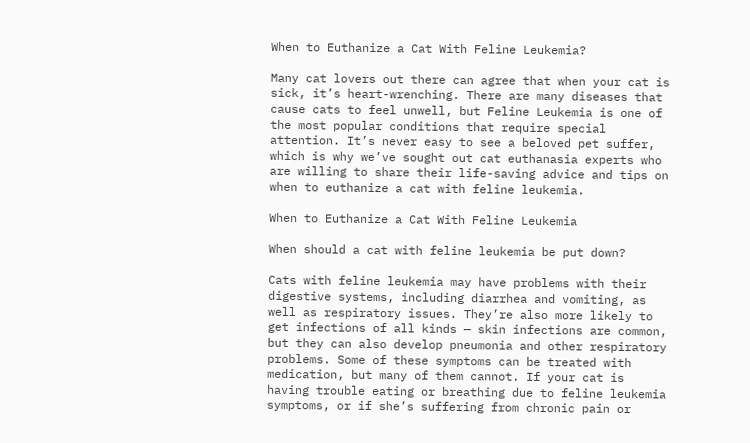When to Euthanize a Cat With Feline Leukemia?

Many cat lovers out there can agree that when your cat is sick, it’s heart-wrenching. There are many diseases that cause cats to feel unwell, but Feline Leukemia is one of the most popular conditions that require special attention. It’s never easy to see a beloved pet suffer, which is why we’ve sought out cat euthanasia experts who are willing to share their life-saving advice and tips on when to euthanize a cat with feline leukemia.

When to Euthanize a Cat With Feline Leukemia

When should a cat with feline leukemia be put down?

Cats with feline leukemia may have problems with their digestive systems, including diarrhea and vomiting, as well as respiratory issues. They’re also more likely to get infections of all kinds — skin infections are common, but they can also develop pneumonia and other respiratory problems. Some of these symptoms can be treated with medication, but many of them cannot. If your cat is having trouble eating or breathing due to feline leukemia symptoms, or if she’s suffering from chronic pain or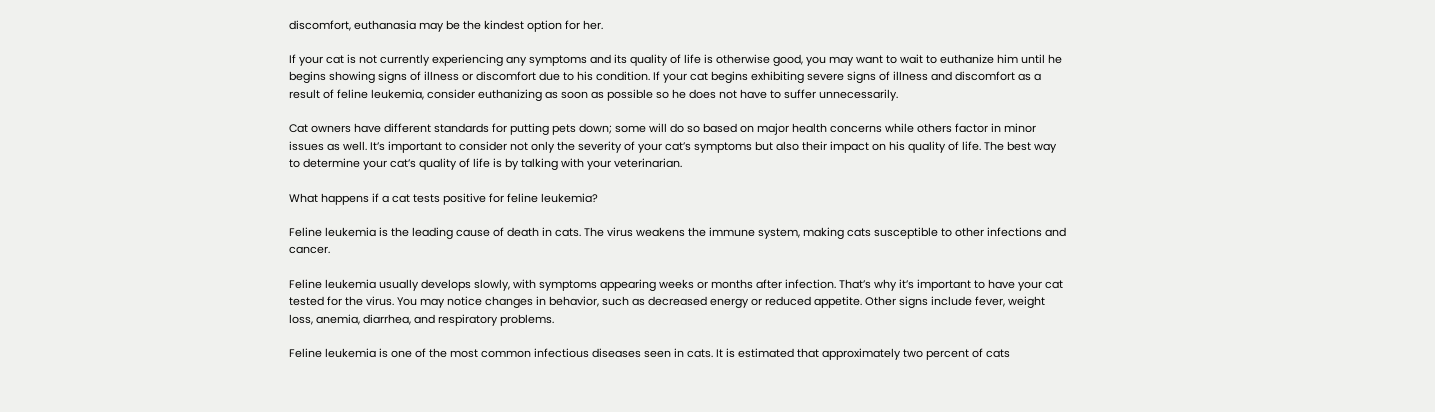discomfort, euthanasia may be the kindest option for her.

If your cat is not currently experiencing any symptoms and its quality of life is otherwise good, you may want to wait to euthanize him until he begins showing signs of illness or discomfort due to his condition. If your cat begins exhibiting severe signs of illness and discomfort as a result of feline leukemia, consider euthanizing as soon as possible so he does not have to suffer unnecessarily.

Cat owners have different standards for putting pets down; some will do so based on major health concerns while others factor in minor issues as well. It’s important to consider not only the severity of your cat’s symptoms but also their impact on his quality of life. The best way to determine your cat’s quality of life is by talking with your veterinarian.

What happens if a cat tests positive for feline leukemia?

Feline leukemia is the leading cause of death in cats. The virus weakens the immune system, making cats susceptible to other infections and cancer.

Feline leukemia usually develops slowly, with symptoms appearing weeks or months after infection. That’s why it’s important to have your cat tested for the virus. You may notice changes in behavior, such as decreased energy or reduced appetite. Other signs include fever, weight loss, anemia, diarrhea, and respiratory problems.

Feline leukemia is one of the most common infectious diseases seen in cats. It is estimated that approximately two percent of cats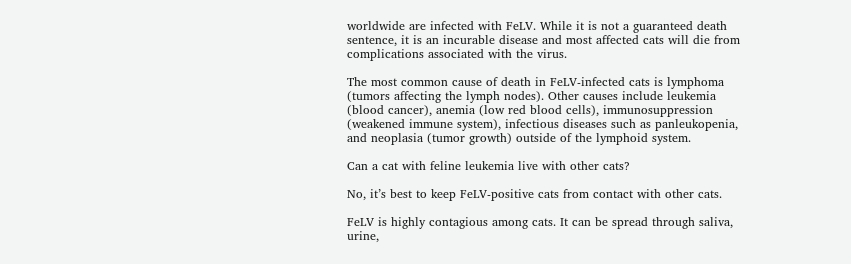worldwide are infected with FeLV. While it is not a guaranteed death sentence, it is an incurable disease and most affected cats will die from complications associated with the virus.

The most common cause of death in FeLV-infected cats is lymphoma (tumors affecting the lymph nodes). Other causes include leukemia (blood cancer), anemia (low red blood cells), immunosuppression (weakened immune system), infectious diseases such as panleukopenia, and neoplasia (tumor growth) outside of the lymphoid system.

Can a cat with feline leukemia live with other cats?

No, it’s best to keep FeLV-positive cats from contact with other cats.

FeLV is highly contagious among cats. It can be spread through saliva, urine,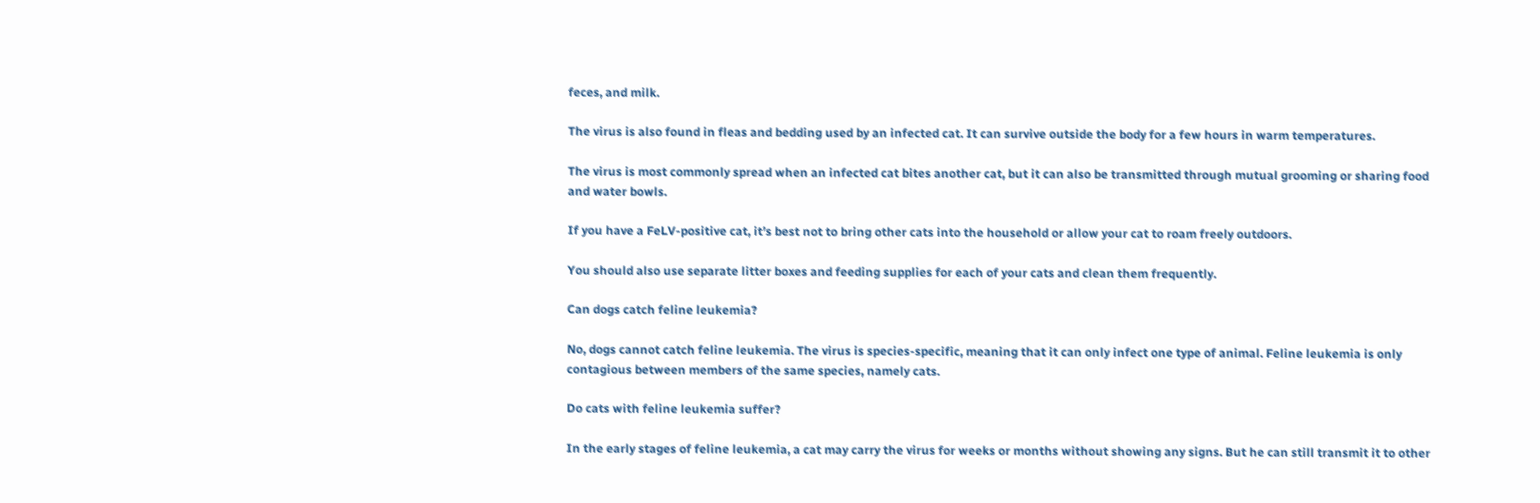feces, and milk.

The virus is also found in fleas and bedding used by an infected cat. It can survive outside the body for a few hours in warm temperatures.

The virus is most commonly spread when an infected cat bites another cat, but it can also be transmitted through mutual grooming or sharing food and water bowls.

If you have a FeLV-positive cat, it’s best not to bring other cats into the household or allow your cat to roam freely outdoors.

You should also use separate litter boxes and feeding supplies for each of your cats and clean them frequently.

Can dogs catch feline leukemia?

No, dogs cannot catch feline leukemia. The virus is species-specific, meaning that it can only infect one type of animal. Feline leukemia is only contagious between members of the same species, namely cats.

Do cats with feline leukemia suffer?

In the early stages of feline leukemia, a cat may carry the virus for weeks or months without showing any signs. But he can still transmit it to other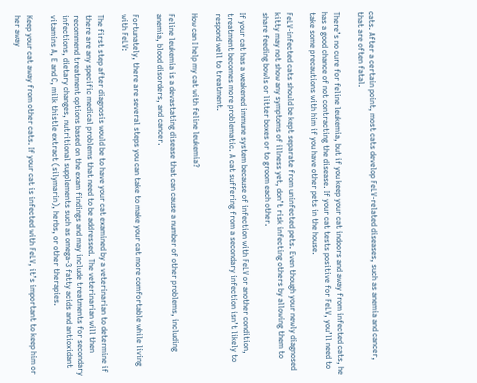cats. After a certain point, most cats develop FeLV-related diseases, such as anemia and cancer, that are often fatal.

There’s no cure for feline leukemia, but if you keep your cat indoors and away from infected cats, he has a good chance of not contracting the disease. If your cat tests positive for FeLV, you’ll need to take some precautions with him if you have other pets in the house.

FeLV-infected cats should be kept separate from uninfected pets. Even though your newly diagnosed kitty may not show any symptoms of illness yet, don’t risk infecting others by allowing them to share feeding bowls or litter boxes or to groom each other.

If your cat has a weakened immune system because of infection with FeLV or another condition, treatment becomes more problematic. A cat suffering from a secondary infection isn’t likely to respond well to treatment.

How can I help my cat with feline leukemia?

Feline leukemia is a devastating disease that can cause a number of other problems, including anemia, blood disorders, and cancer.

Fortunately, there are several steps you can take to make your cat more comfortable while living with FeLV:

The first step after diagnosis would be to have your cat examined by a veterinarian to determine if there are any specific medical problems that need to be addressed. The veterinarian will then recommend treatment options based on the exam findings and may include treatments for secondary infections, dietary changes, nutritional supplements such as omega-3 fatty acids and antioxidant vitamins A, E and C, milk thistle extract (silymarin), herbs, or other therapies.

Keep your cat away from other cats. If your cat is infected with FeLV, it’s important to keep him or her away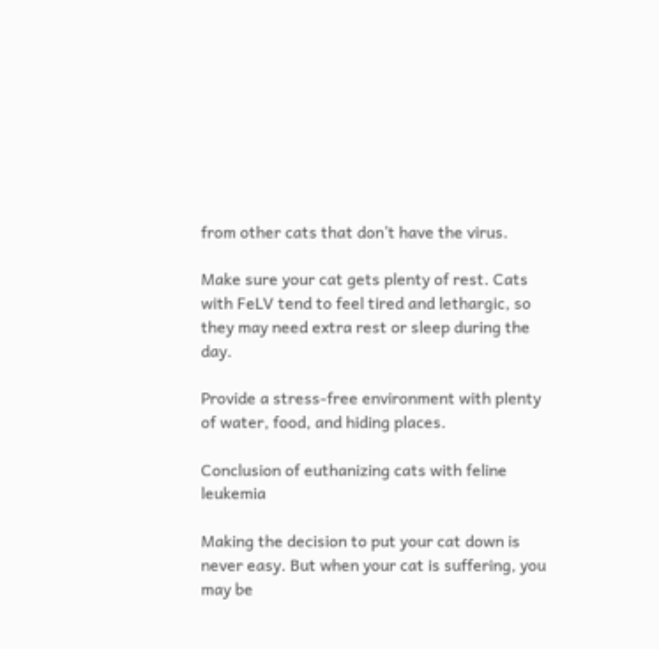from other cats that don’t have the virus.

Make sure your cat gets plenty of rest. Cats with FeLV tend to feel tired and lethargic, so they may need extra rest or sleep during the day.

Provide a stress-free environment with plenty of water, food, and hiding places.

Conclusion of euthanizing cats with feline leukemia

Making the decision to put your cat down is never easy. But when your cat is suffering, you may be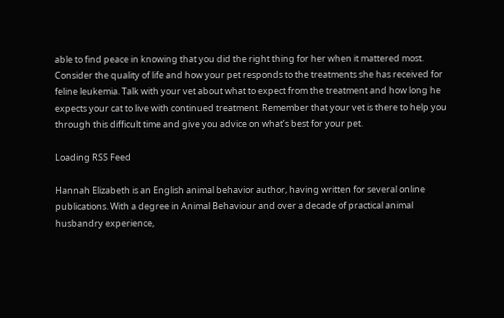able to find peace in knowing that you did the right thing for her when it mattered most. Consider the quality of life and how your pet responds to the treatments she has received for feline leukemia. Talk with your vet about what to expect from the treatment and how long he expects your cat to live with continued treatment. Remember that your vet is there to help you through this difficult time and give you advice on what’s best for your pet.

Loading RSS Feed

Hannah Elizabeth is an English animal behavior author, having written for several online publications. With a degree in Animal Behaviour and over a decade of practical animal husbandry experience,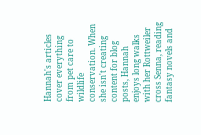Hannah's articles cover everything from pet care to wildlife conservation. When she isn't creating content for blog posts, Hannah enjoys long walks with her Rottweiler cross Senna, reading fantasy novels and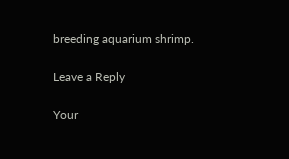breeding aquarium shrimp.

Leave a Reply

Your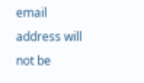email address will not be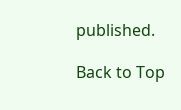published.

Back to Top